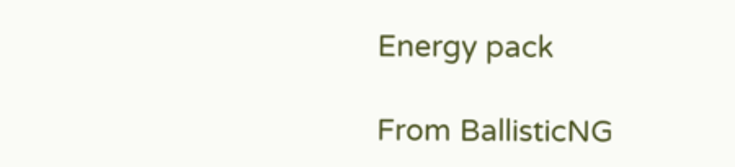Energy pack

From BallisticNG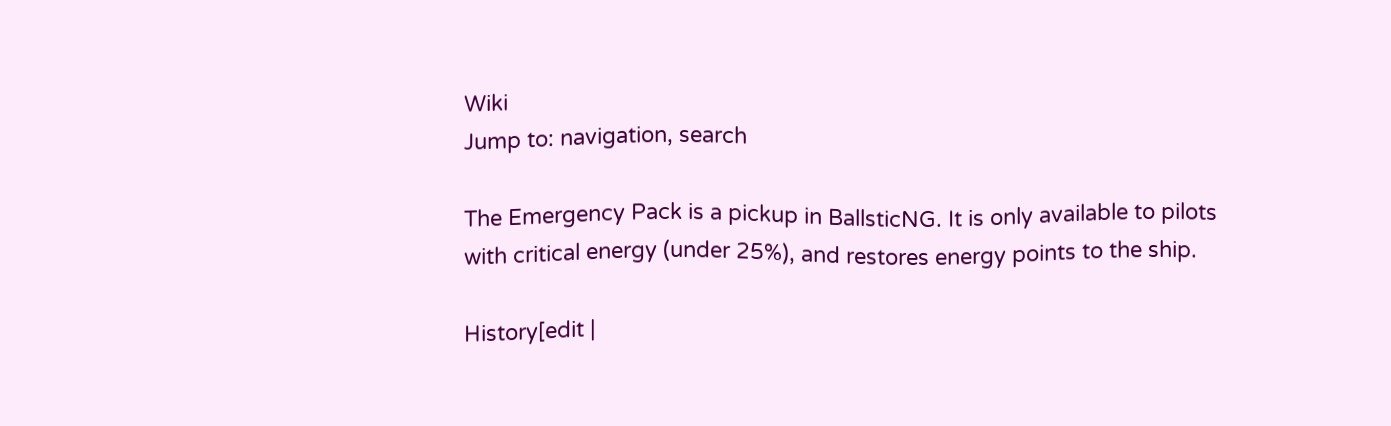Wiki
Jump to: navigation, search

The Emergency Pack is a pickup in BallsticNG. It is only available to pilots with critical energy (under 25%), and restores energy points to the ship.

History[edit |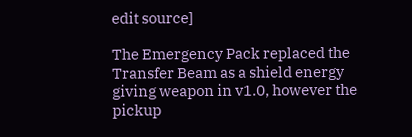edit source]

The Emergency Pack replaced the Transfer Beam as a shield energy giving weapon in v1.0, however the pickup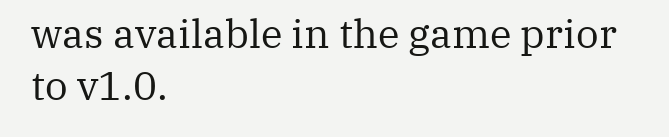was available in the game prior to v1.0.